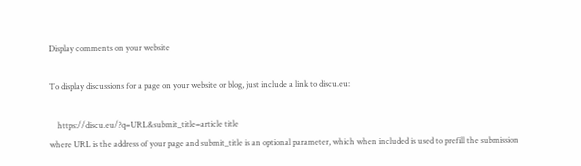Display comments on your website

To display discussions for a page on your website or blog, just include a link to discu.eu:

    https://discu.eu/?q=URL&submit_title=article title
where URL is the address of your page and submit_title is an optional parameter, which when included is used to prefill the submission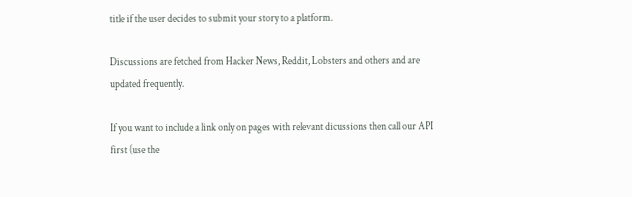title if the user decides to submit your story to a platform.

Discussions are fetched from Hacker News, Reddit, Lobsters and others and are updated frequently.

If you want to include a link only on pages with relevant dicussions then call our API first (use the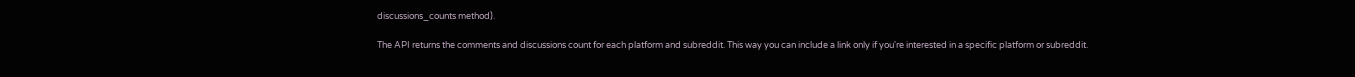discussions_counts method).

The API returns the comments and discussions count for each platform and subreddit. This way you can include a link only if you're interested in a specific platform or subreddit.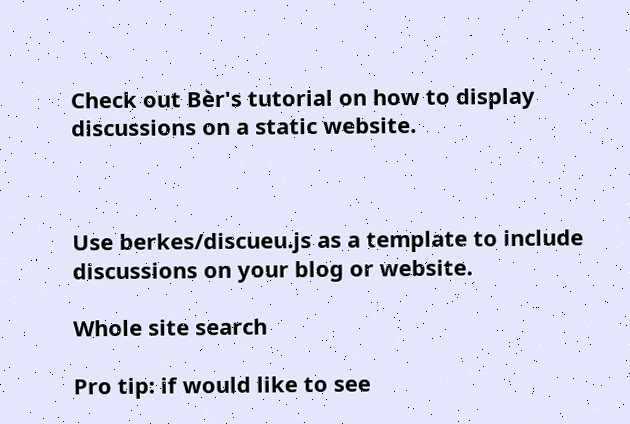Check out Bèr's tutorial on how to display discussions on a static website.



Use berkes/discueu.js as a template to include discussions on your blog or website.

Whole site search

Pro tip: if would like to see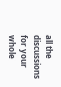all the discussions for your whole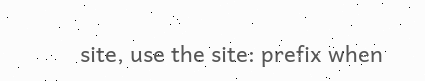site, use the site: prefix when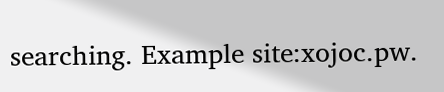searching. Example site:xojoc.pw.